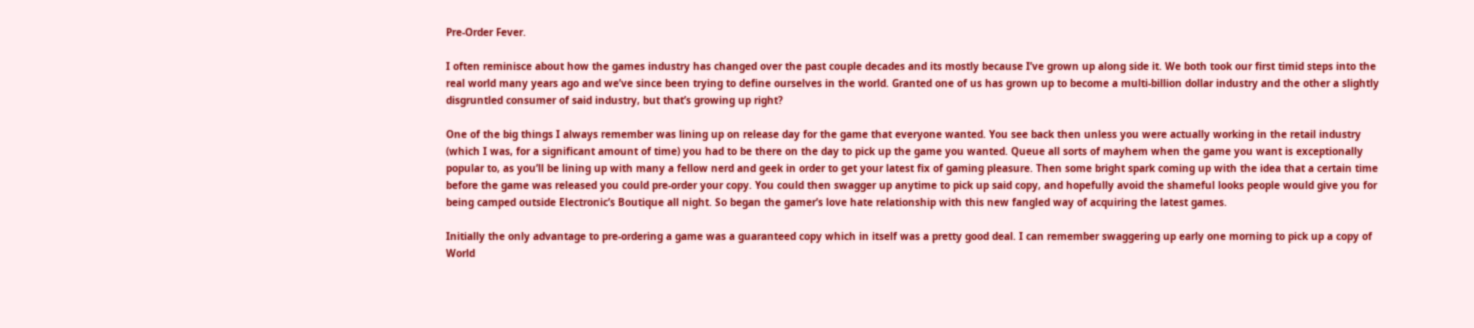Pre-Order Fever.

I often reminisce about how the games industry has changed over the past couple decades and its mostly because I’ve grown up along side it. We both took our first timid steps into the real world many years ago and we’ve since been trying to define ourselves in the world. Granted one of us has grown up to become a multi-billion dollar industry and the other a slightly disgruntled consumer of said industry, but that’s growing up right?

One of the big things I always remember was lining up on release day for the game that everyone wanted. You see back then unless you were actually working in the retail industry (which I was, for a significant amount of time) you had to be there on the day to pick up the game you wanted. Queue all sorts of mayhem when the game you want is exceptionally popular to, as you’ll be lining up with many a fellow nerd and geek in order to get your latest fix of gaming pleasure. Then some bright spark coming up with the idea that a certain time before the game was released you could pre-order your copy. You could then swagger up anytime to pick up said copy, and hopefully avoid the shameful looks people would give you for being camped outside Electronic’s Boutique all night. So began the gamer’s love hate relationship with this new fangled way of acquiring the latest games.

Initially the only advantage to pre-ordering a game was a guaranteed copy which in itself was a pretty good deal. I can remember swaggering up early one morning to pick up a copy of World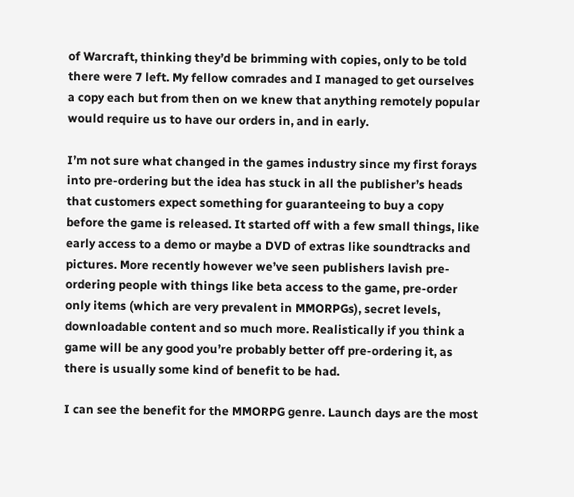of Warcraft, thinking they’d be brimming with copies, only to be told there were 7 left. My fellow comrades and I managed to get ourselves a copy each but from then on we knew that anything remotely popular would require us to have our orders in, and in early.

I’m not sure what changed in the games industry since my first forays into pre-ordering but the idea has stuck in all the publisher’s heads that customers expect something for guaranteeing to buy a copy before the game is released. It started off with a few small things, like early access to a demo or maybe a DVD of extras like soundtracks and pictures. More recently however we’ve seen publishers lavish pre-ordering people with things like beta access to the game, pre-order only items (which are very prevalent in MMORPGs), secret levels, downloadable content and so much more. Realistically if you think a game will be any good you’re probably better off pre-ordering it, as there is usually some kind of benefit to be had.

I can see the benefit for the MMORPG genre. Launch days are the most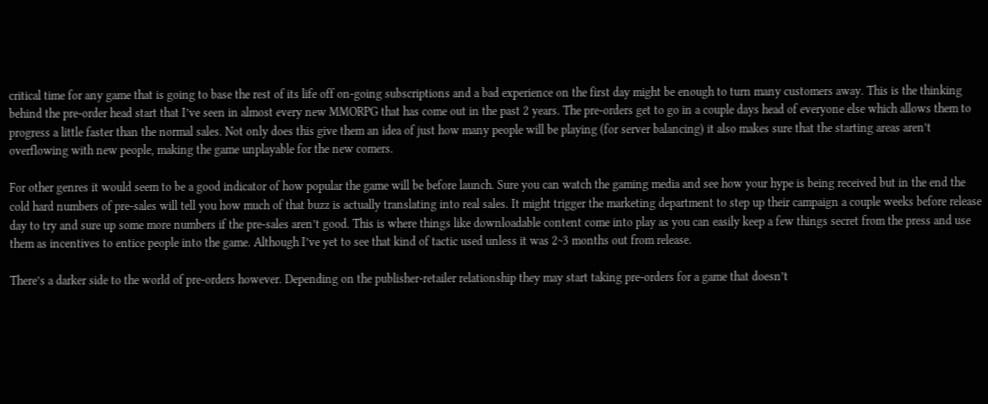critical time for any game that is going to base the rest of its life off on-going subscriptions and a bad experience on the first day might be enough to turn many customers away. This is the thinking behind the pre-order head start that I’ve seen in almost every new MMORPG that has come out in the past 2 years. The pre-orders get to go in a couple days head of everyone else which allows them to progress a little faster than the normal sales. Not only does this give them an idea of just how many people will be playing (for server balancing) it also makes sure that the starting areas aren’t overflowing with new people, making the game unplayable for the new comers.

For other genres it would seem to be a good indicator of how popular the game will be before launch. Sure you can watch the gaming media and see how your hype is being received but in the end the cold hard numbers of pre-sales will tell you how much of that buzz is actually translating into real sales. It might trigger the marketing department to step up their campaign a couple weeks before release day to try and sure up some more numbers if the pre-sales aren’t good. This is where things like downloadable content come into play as you can easily keep a few things secret from the press and use them as incentives to entice people into the game. Although I’ve yet to see that kind of tactic used unless it was 2~3 months out from release.

There’s a darker side to the world of pre-orders however. Depending on the publisher-retailer relationship they may start taking pre-orders for a game that doesn’t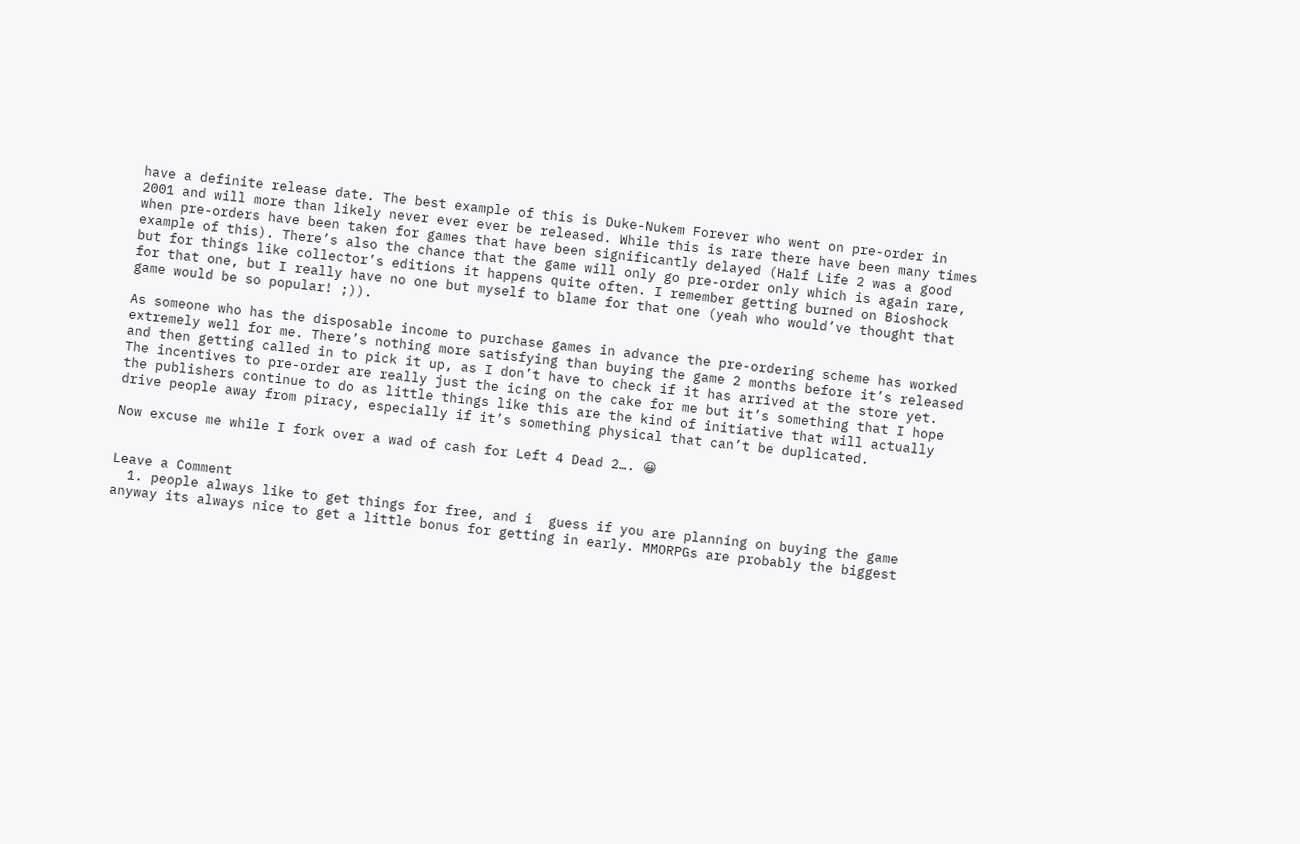have a definite release date. The best example of this is Duke-Nukem Forever who went on pre-order in 2001 and will more than likely never ever ever be released. While this is rare there have been many times when pre-orders have been taken for games that have been significantly delayed (Half Life 2 was a good example of this). There’s also the chance that the game will only go pre-order only which is again rare, but for things like collector’s editions it happens quite often. I remember getting burned on Bioshock for that one, but I really have no one but myself to blame for that one (yeah who would’ve thought that game would be so popular! ;)).

As someone who has the disposable income to purchase games in advance the pre-ordering scheme has worked extremely well for me. There’s nothing more satisfying than buying the game 2 months before it’s released and then getting called in to pick it up, as I don’t have to check if it has arrived at the store yet. The incentives to pre-order are really just the icing on the cake for me but it’s something that I hope the publishers continue to do as little things like this are the kind of initiative that will actually drive people away from piracy, especially if it’s something physical that can’t be duplicated.

Now excuse me while I fork over a wad of cash for Left 4 Dead 2…. 😀


Leave a Comment
  1. people always like to get things for free, and i  guess if you are planning on buying the game anyway its always nice to get a little bonus for getting in early. MMORPGs are probably the biggest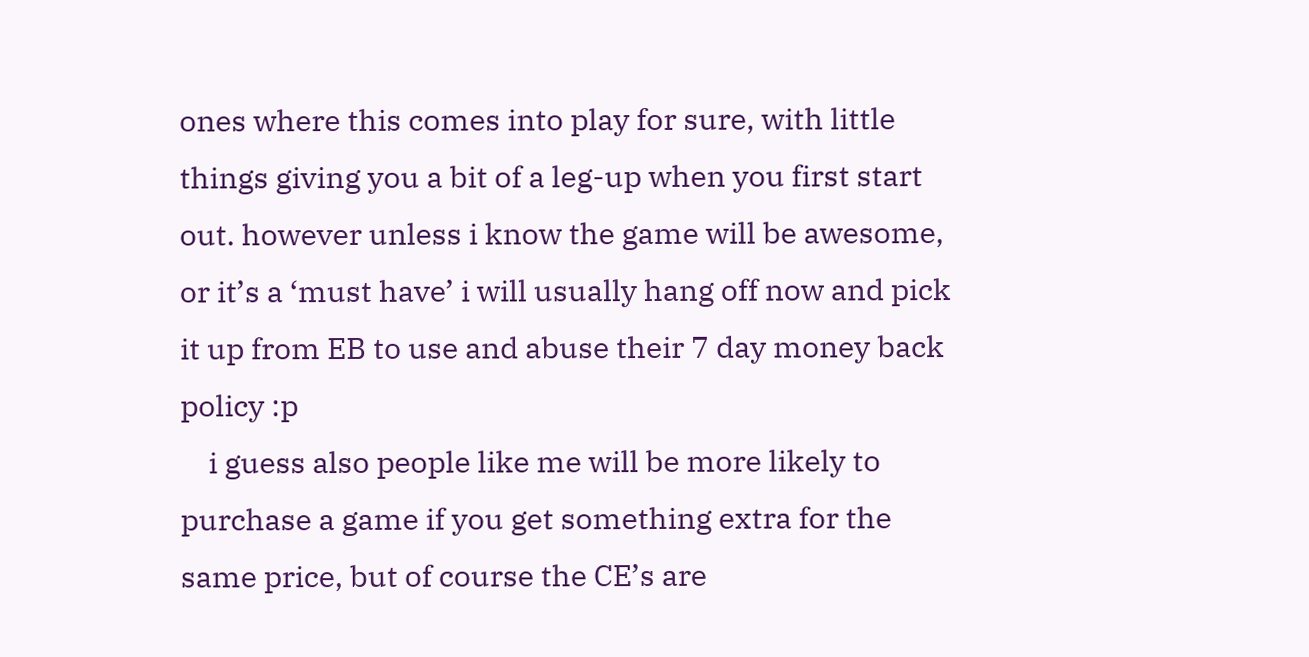ones where this comes into play for sure, with little things giving you a bit of a leg-up when you first start out. however unless i know the game will be awesome, or it’s a ‘must have’ i will usually hang off now and pick it up from EB to use and abuse their 7 day money back policy :p
    i guess also people like me will be more likely to purchase a game if you get something extra for the same price, but of course the CE’s are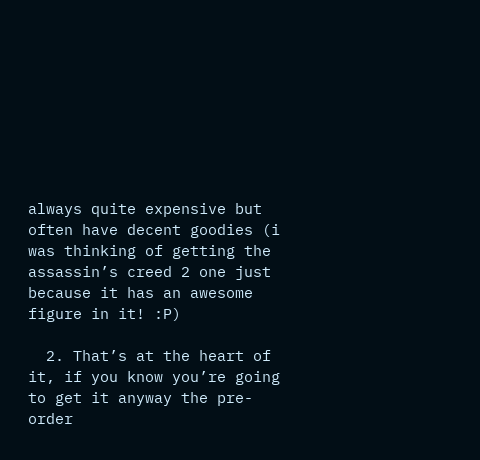always quite expensive but often have decent goodies (i was thinking of getting the assassin’s creed 2 one just because it has an awesome figure in it! :P)

  2. That’s at the heart of it, if you know you’re going to get it anyway the pre-order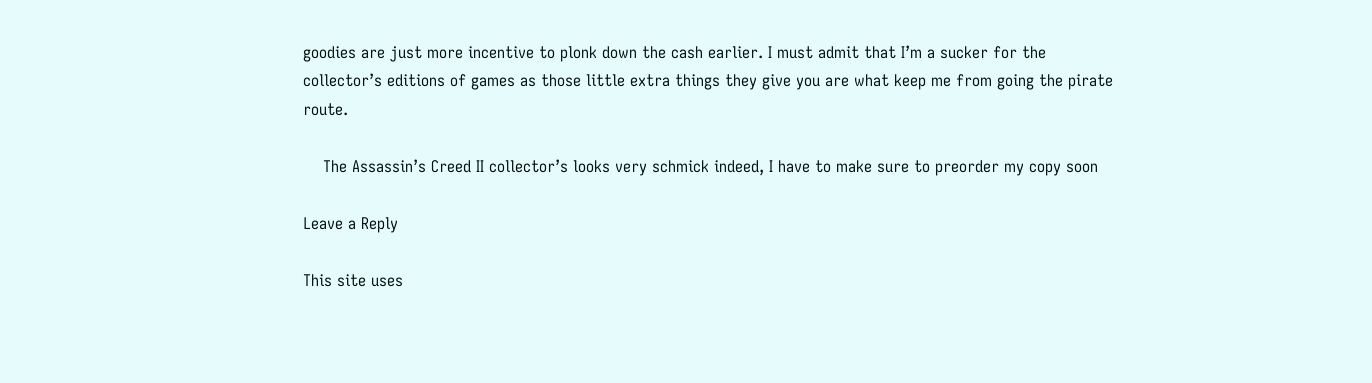goodies are just more incentive to plonk down the cash earlier. I must admit that I’m a sucker for the collector’s editions of games as those little extra things they give you are what keep me from going the pirate route.

    The Assassin’s Creed II collector’s looks very schmick indeed, I have to make sure to preorder my copy soon

Leave a Reply

This site uses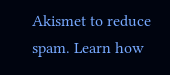Akismet to reduce spam. Learn how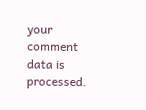your comment data is processed.